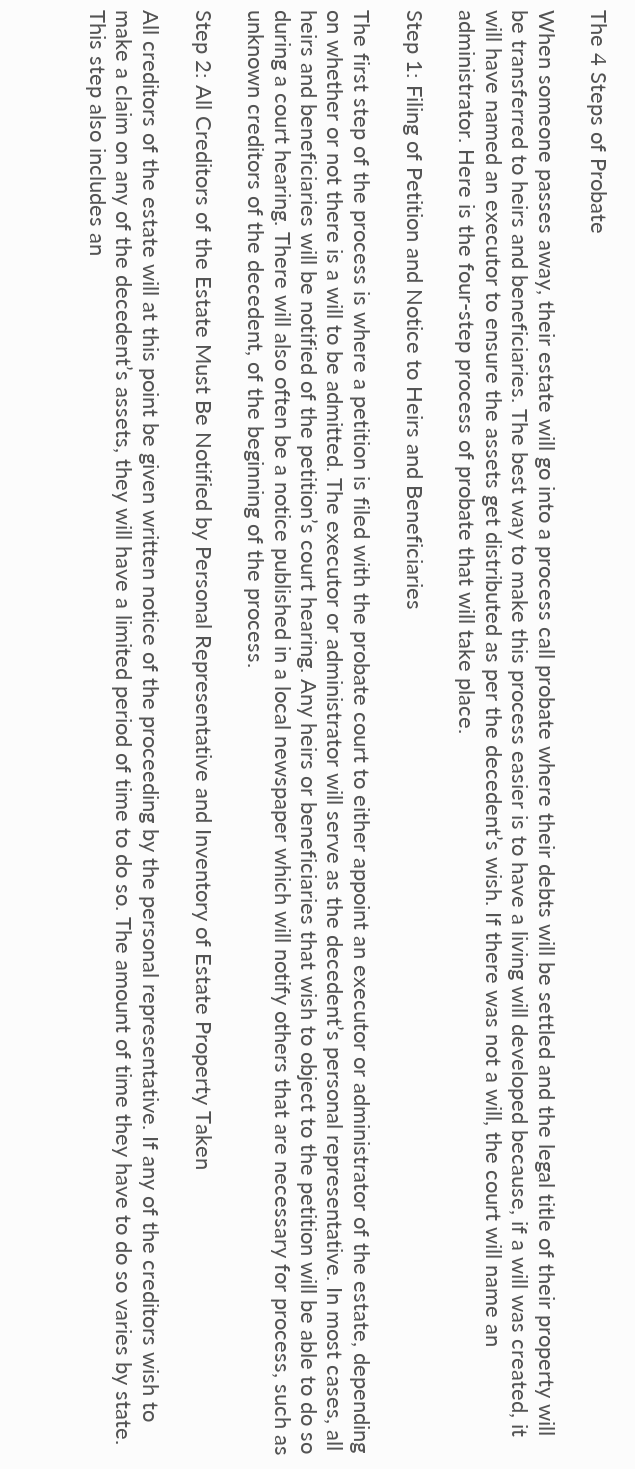The 4 Steps of Probate

When someone passes away, their estate will go into a process call probate where their debts will be settled and the legal title of their property will be transferred to heirs and beneficiaries. The best way to make this process easier is to have a living will developed because, if a will was created, it will have named an executor to ensure the assets get distributed as per the decedent’s wish. If there was not a will, the court will name an administrator. Here is the four-step process of probate that will take place.

Step 1: Filing of Petition and Notice to Heirs and Beneficiaries

The first step of the process is where a petition is filed with the probate court to either appoint an executor or administrator of the estate, depending on whether or not there is a will to be admitted. The executor or administrator will serve as the decedent’s personal representative. In most cases, all heirs and beneficiaries will be notified of the petition’s court hearing. Any heirs or beneficiaries that wish to object to the petition will be able to do so during a court hearing. There will also often be a notice published in a local newspaper which will notify others that are necessary for process, such as unknown creditors of the decedent, of the beginning of the process.

Step 2: All Creditors of the Estate Must Be Notified by Personal Representative and Inventory of Estate Property Taken

All creditors of the estate will at this point be given written notice of the proceeding by the personal representative. If any of the creditors wish to make a claim on any of the decedent’s assets, they will have a limited period of time to do so. The amount of time they have to do so varies by state. This step also includes an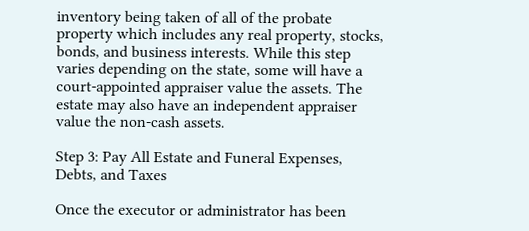inventory being taken of all of the probate property which includes any real property, stocks, bonds, and business interests. While this step varies depending on the state, some will have a court-appointed appraiser value the assets. The estate may also have an independent appraiser value the non-cash assets.

Step 3: Pay All Estate and Funeral Expenses, Debts, and Taxes

Once the executor or administrator has been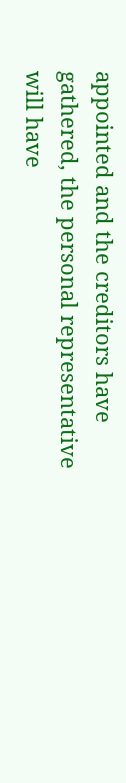appointed and the creditors have gathered, the personal representative will have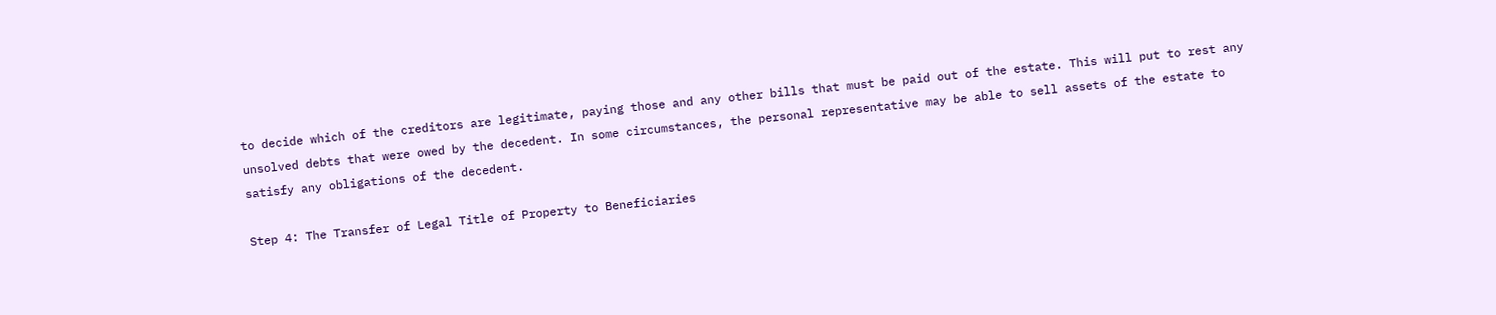to decide which of the creditors are legitimate, paying those and any other bills that must be paid out of the estate. This will put to rest any unsolved debts that were owed by the decedent. In some circumstances, the personal representative may be able to sell assets of the estate to satisfy any obligations of the decedent.

Step 4: The Transfer of Legal Title of Property to Beneficiaries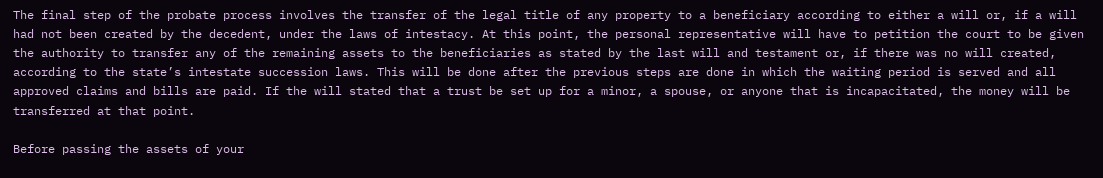The final step of the probate process involves the transfer of the legal title of any property to a beneficiary according to either a will or, if a will had not been created by the decedent, under the laws of intestacy. At this point, the personal representative will have to petition the court to be given the authority to transfer any of the remaining assets to the beneficiaries as stated by the last will and testament or, if there was no will created, according to the state’s intestate succession laws. This will be done after the previous steps are done in which the waiting period is served and all approved claims and bills are paid. If the will stated that a trust be set up for a minor, a spouse, or anyone that is incapacitated, the money will be transferred at that point.

Before passing the assets of your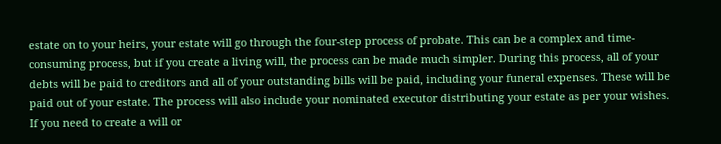estate on to your heirs, your estate will go through the four-step process of probate. This can be a complex and time-consuming process, but if you create a living will, the process can be made much simpler. During this process, all of your debts will be paid to creditors and all of your outstanding bills will be paid, including your funeral expenses. These will be paid out of your estate. The process will also include your nominated executor distributing your estate as per your wishes. If you need to create a will or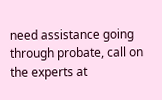need assistance going through probate, call on the experts at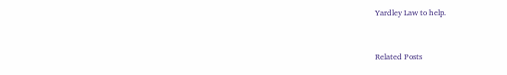Yardley Law to help.


Related Posts